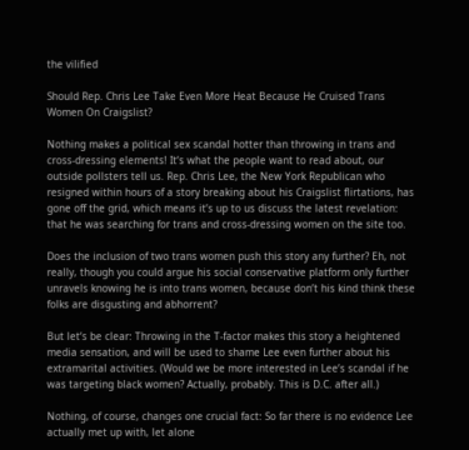the vilified

Should Rep. Chris Lee Take Even More Heat Because He Cruised Trans Women On Craigslist?

Nothing makes a political sex scandal hotter than throwing in trans and cross-dressing elements! It’s what the people want to read about, our outside pollsters tell us. Rep. Chris Lee, the New York Republican who resigned within hours of a story breaking about his Craigslist flirtations, has gone off the grid, which means it’s up to us discuss the latest revelation: that he was searching for trans and cross-dressing women on the site too.

Does the inclusion of two trans women push this story any further? Eh, not really, though you could argue his social conservative platform only further unravels knowing he is into trans women, because don’t his kind think these folks are disgusting and abhorrent?

But let’s be clear: Throwing in the T-factor makes this story a heightened media sensation, and will be used to shame Lee even further about his extramarital activities. (Would we be more interested in Lee’s scandal if he was targeting black women? Actually, probably. This is D.C. after all.)

Nothing, of course, changes one crucial fact: So far there is no evidence Lee actually met up with, let alone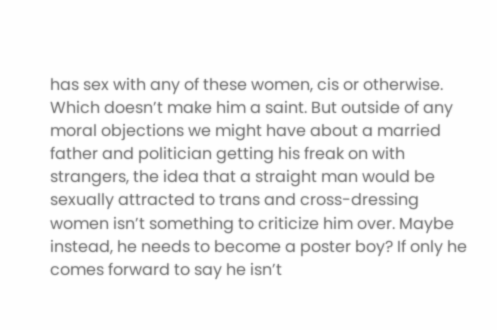has sex with any of these women, cis or otherwise. Which doesn’t make him a saint. But outside of any moral objections we might have about a married father and politician getting his freak on with strangers, the idea that a straight man would be sexually attracted to trans and cross-dressing women isn’t something to criticize him over. Maybe instead, he needs to become a poster boy? If only he comes forward to say he isn’t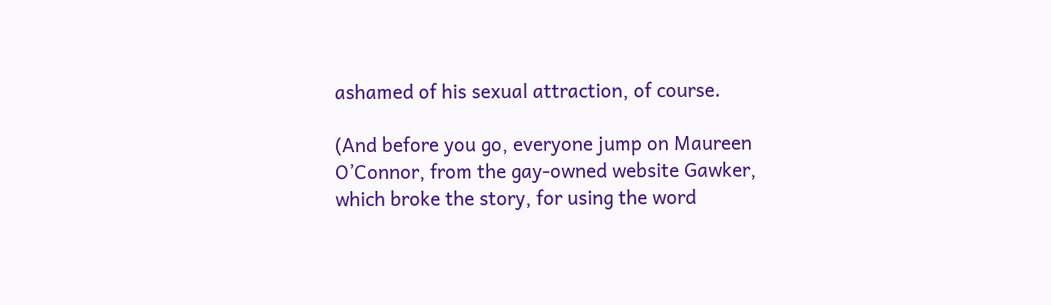ashamed of his sexual attraction, of course.

(And before you go, everyone jump on Maureen O’Connor, from the gay-owned website Gawker, which broke the story, for using the word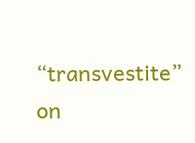“transvestite” on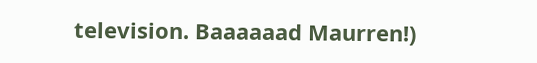television. Baaaaaad Maurren!)